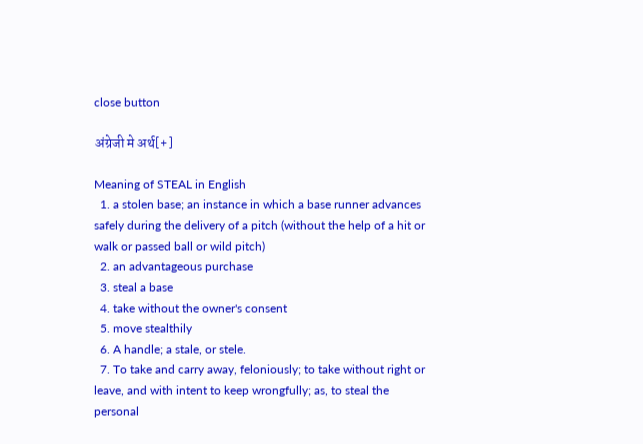close button

अंग्रेजी मे अर्थ[+]

Meaning of STEAL in English
  1. a stolen base; an instance in which a base runner advances safely during the delivery of a pitch (without the help of a hit or walk or passed ball or wild pitch)
  2. an advantageous purchase
  3. steal a base
  4. take without the owner's consent
  5. move stealthily
  6. A handle; a stale, or stele.
  7. To take and carry away, feloniously; to take without right or leave, and with intent to keep wrongfully; as, to steal the personal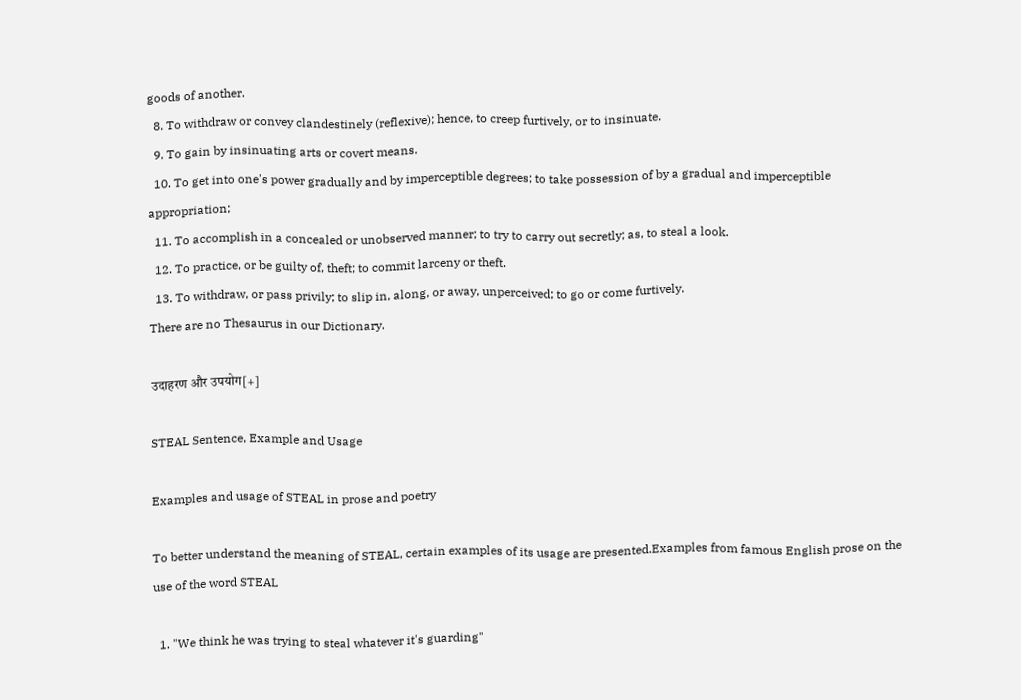goods of another.
  8. To withdraw or convey clandestinely (reflexive); hence, to creep furtively, or to insinuate.
  9. To gain by insinuating arts or covert means.
  10. To get into one's power gradually and by imperceptible degrees; to take possession of by a gradual and imperceptible appropriation;
  11. To accomplish in a concealed or unobserved manner; to try to carry out secretly; as, to steal a look.
  12. To practice, or be guilty of, theft; to commit larceny or theft.
  13. To withdraw, or pass privily; to slip in, along, or away, unperceived; to go or come furtively.
There are no Thesaurus in our Dictionary.

उदाहरण और उपयोग[+]

STEAL Sentence, Example and Usage

Examples and usage of STEAL in prose and poetry

To better understand the meaning of STEAL, certain examples of its usage are presented.Examples from famous English prose on the use of the word STEAL

  1. "We think he was trying to steal whatever it's guarding"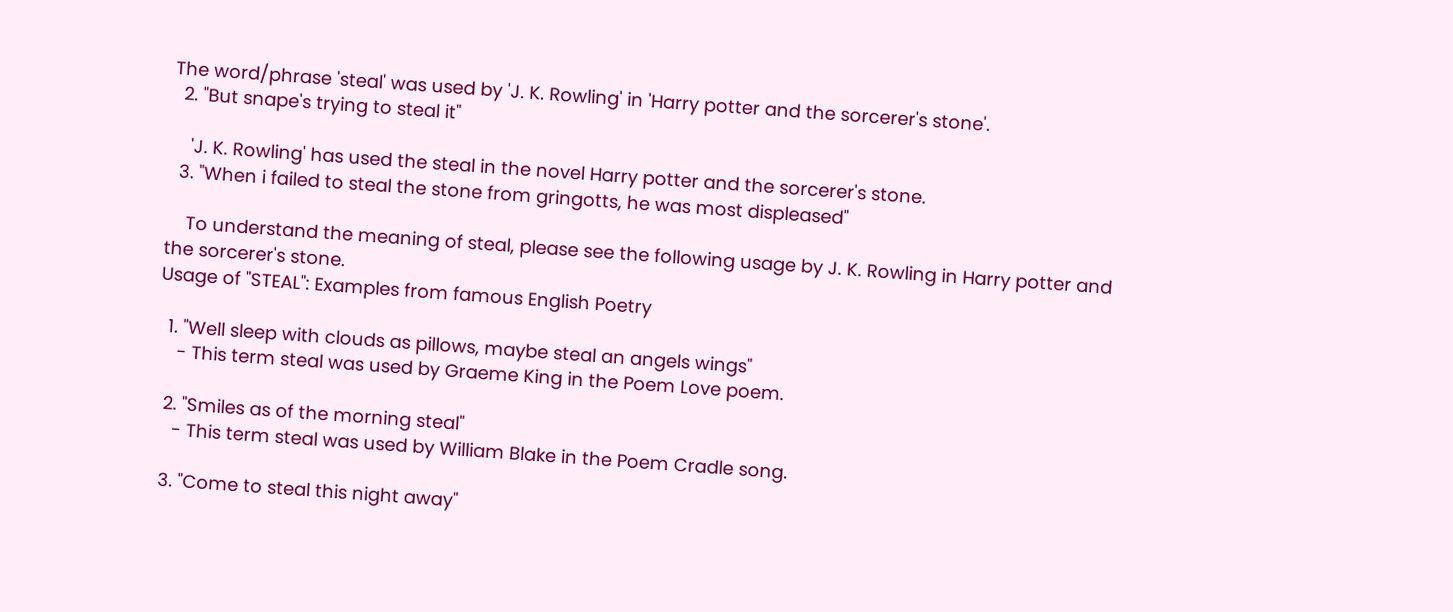The word/phrase 'steal' was used by 'J. K. Rowling' in 'Harry potter and the sorcerer's stone'.
  2. "But snape's trying to steal it"

    'J. K. Rowling' has used the steal in the novel Harry potter and the sorcerer's stone.
  3. "When i failed to steal the stone from gringotts, he was most displeased"

    To understand the meaning of steal, please see the following usage by J. K. Rowling in Harry potter and the sorcerer's stone.
Usage of "STEAL": Examples from famous English Poetry

  1. "Well sleep with clouds as pillows, maybe steal an angels wings"
    - This term steal was used by Graeme King in the Poem Love poem.

  2. "Smiles as of the morning steal"
    - This term steal was used by William Blake in the Poem Cradle song.

  3. "Come to steal this night away"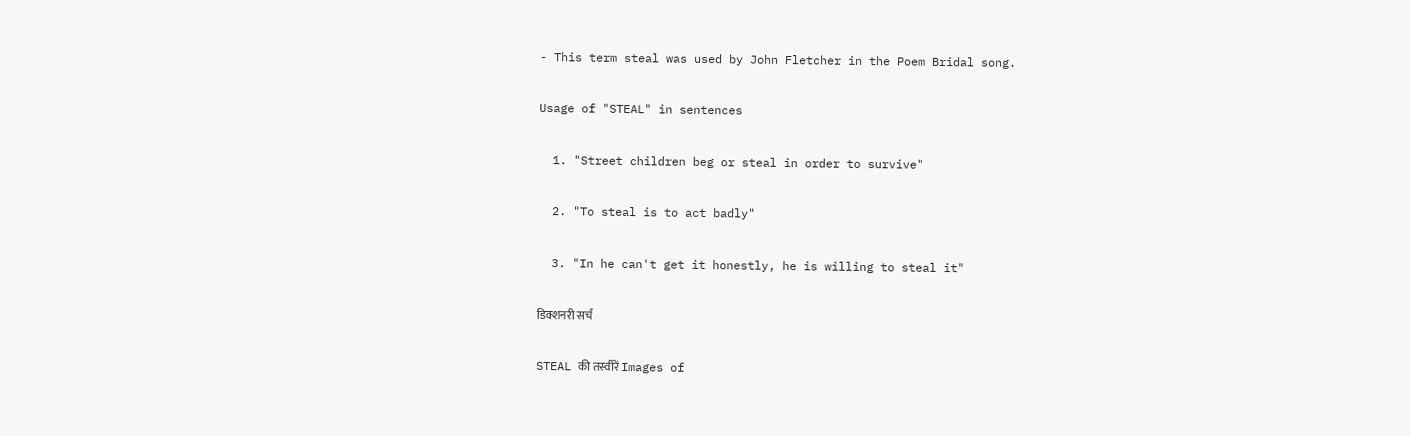- This term steal was used by John Fletcher in the Poem Bridal song.

Usage of "STEAL" in sentences

  1. "Street children beg or steal in order to survive"

  2. "To steal is to act badly"

  3. "In he can't get it honestly, he is willing to steal it"

डिक्शनरी सर्च

STEAL की तस्वीरें Images of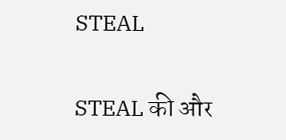STEAL

STEAL की और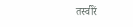तस्वीरें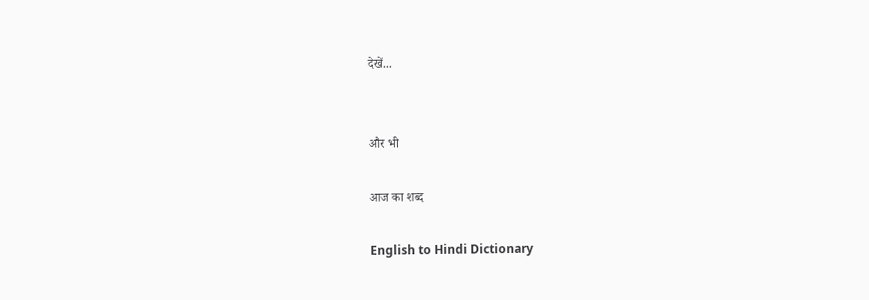देखें...


और भी

आज का शब्द

English to Hindi Dictionary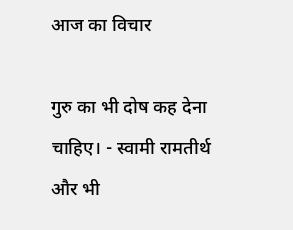आज का विचार

गुरु का भी दोष कह देना चाहिए। - स्वामी रामतीर्थ
और भी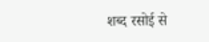शब्द रसोई से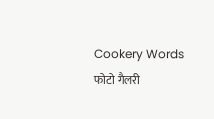Cookery Words
फोटो गैलरी